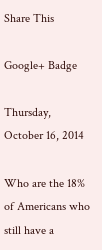Share This

Google+ Badge

Thursday, October 16, 2014

Who are the 18% of Americans who still have a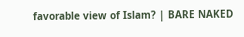favorable view of Islam? | BARE NAKED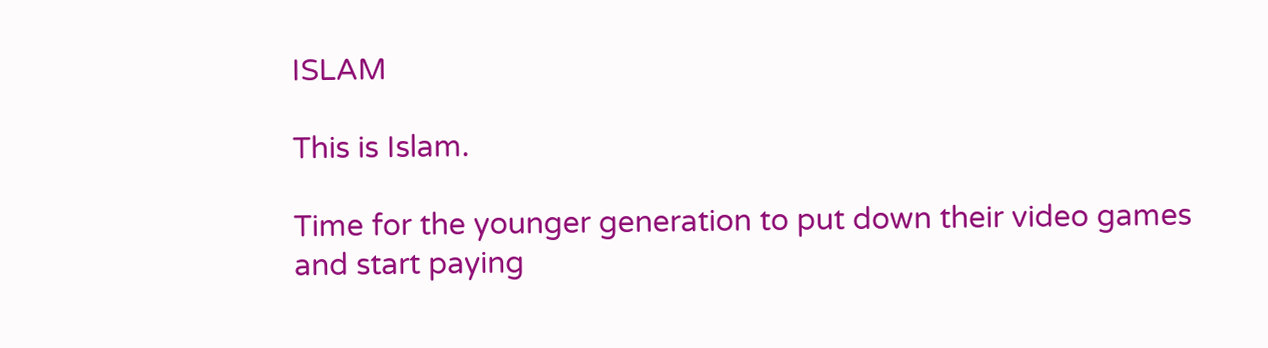ISLAM

This is Islam.

Time for the younger generation to put down their video games and start paying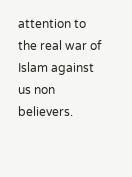attention to the real war of Islam against us non believers.